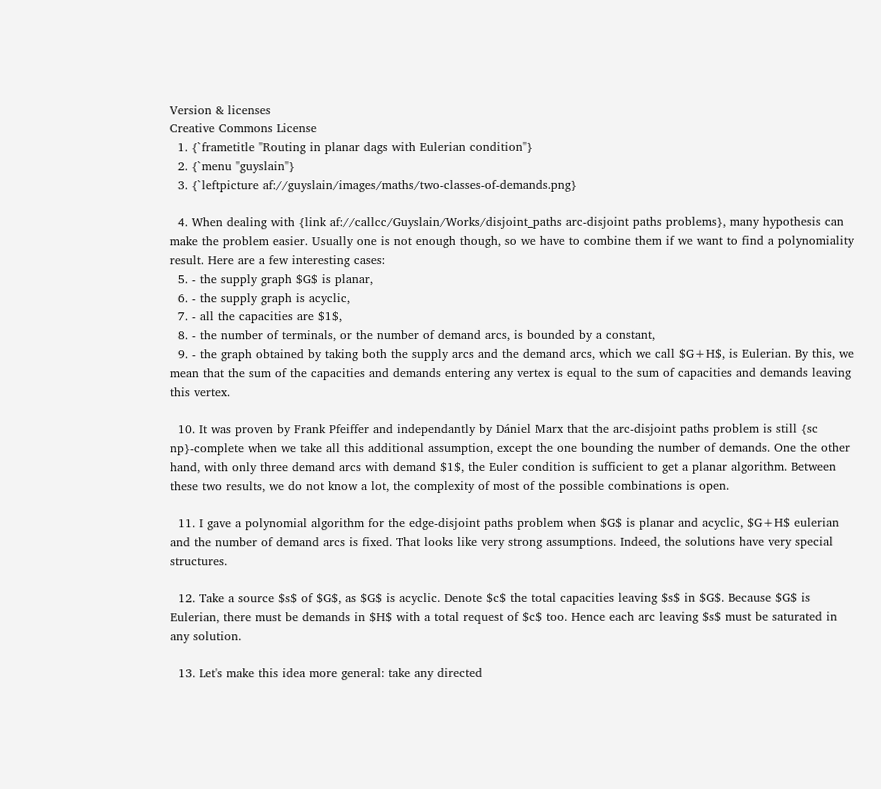Version & licenses
Creative Commons License
  1. {`frametitle "Routing in planar dags with Eulerian condition"}
  2. {`menu "guyslain"}
  3. {`leftpicture af://guyslain/images/maths/two-classes-of-demands.png}

  4. When dealing with {link af://callcc/Guyslain/Works/disjoint_paths arc-disjoint paths problems}, many hypothesis can make the problem easier. Usually one is not enough though, so we have to combine them if we want to find a polynomiality result. Here are a few interesting cases:
  5. - the supply graph $G$ is planar,
  6. - the supply graph is acyclic,
  7. - all the capacities are $1$,
  8. - the number of terminals, or the number of demand arcs, is bounded by a constant,
  9. - the graph obtained by taking both the supply arcs and the demand arcs, which we call $G+H$, is Eulerian. By this, we mean that the sum of the capacities and demands entering any vertex is equal to the sum of capacities and demands leaving this vertex.

  10. It was proven by Frank Pfeiffer and independantly by Dániel Marx that the arc-disjoint paths problem is still {sc np}-complete when we take all this additional assumption, except the one bounding the number of demands. One the other hand, with only three demand arcs with demand $1$, the Euler condition is sufficient to get a planar algorithm. Between these two results, we do not know a lot, the complexity of most of the possible combinations is open.

  11. I gave a polynomial algorithm for the edge-disjoint paths problem when $G$ is planar and acyclic, $G+H$ eulerian and the number of demand arcs is fixed. That looks like very strong assumptions. Indeed, the solutions have very special structures.

  12. Take a source $s$ of $G$, as $G$ is acyclic. Denote $c$ the total capacities leaving $s$ in $G$. Because $G$ is Eulerian, there must be demands in $H$ with a total request of $c$ too. Hence each arc leaving $s$ must be saturated in any solution.

  13. Let's make this idea more general: take any directed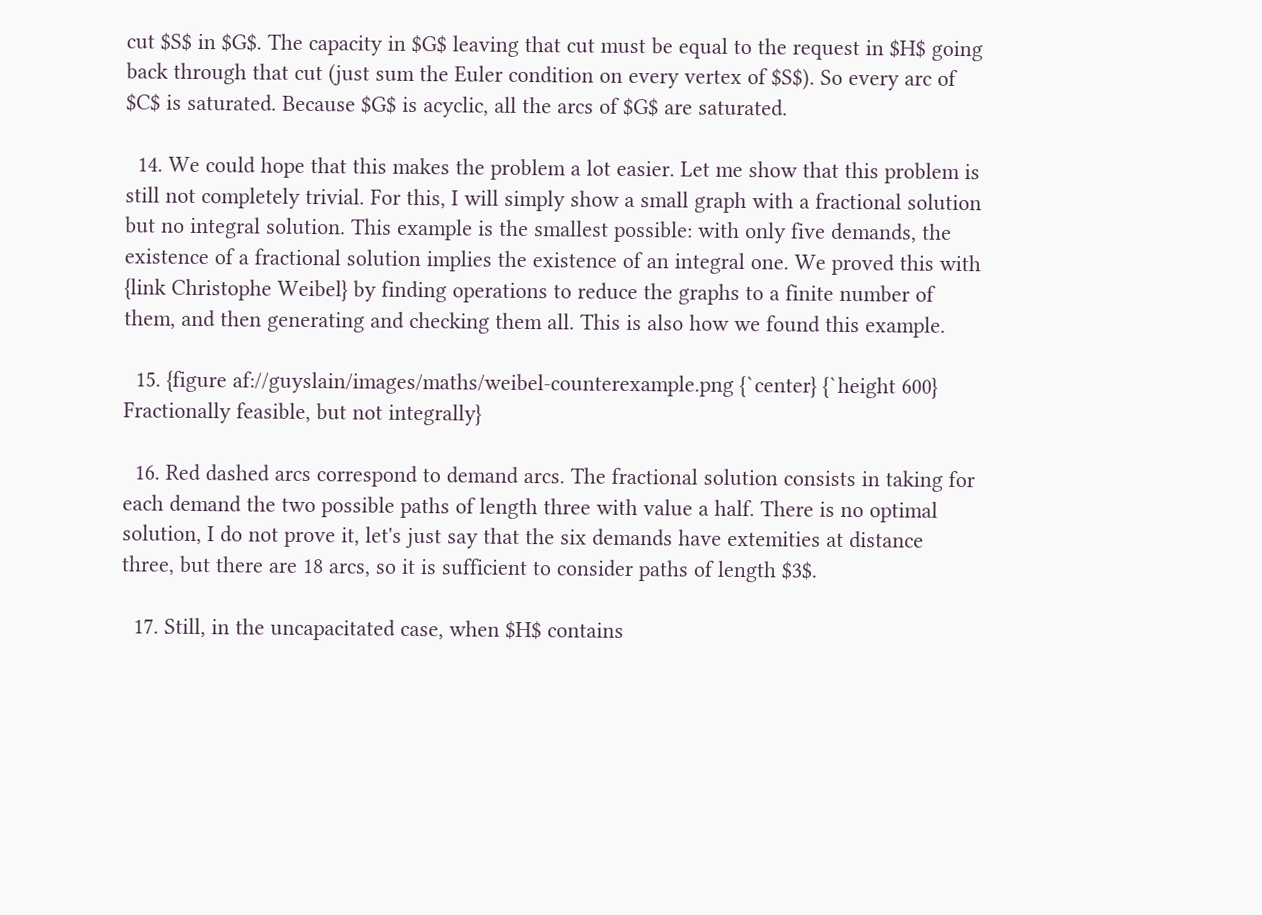cut $S$ in $G$. The capacity in $G$ leaving that cut must be equal to the request in $H$ going back through that cut (just sum the Euler condition on every vertex of $S$). So every arc of $C$ is saturated. Because $G$ is acyclic, all the arcs of $G$ are saturated.

  14. We could hope that this makes the problem a lot easier. Let me show that this problem is still not completely trivial. For this, I will simply show a small graph with a fractional solution but no integral solution. This example is the smallest possible: with only five demands, the existence of a fractional solution implies the existence of an integral one. We proved this with {link Christophe Weibel} by finding operations to reduce the graphs to a finite number of them, and then generating and checking them all. This is also how we found this example.

  15. {figure af://guyslain/images/maths/weibel-counterexample.png {`center} {`height 600} Fractionally feasible, but not integrally}

  16. Red dashed arcs correspond to demand arcs. The fractional solution consists in taking for each demand the two possible paths of length three with value a half. There is no optimal solution, I do not prove it, let's just say that the six demands have extemities at distance three, but there are 18 arcs, so it is sufficient to consider paths of length $3$.

  17. Still, in the uncapacitated case, when $H$ contains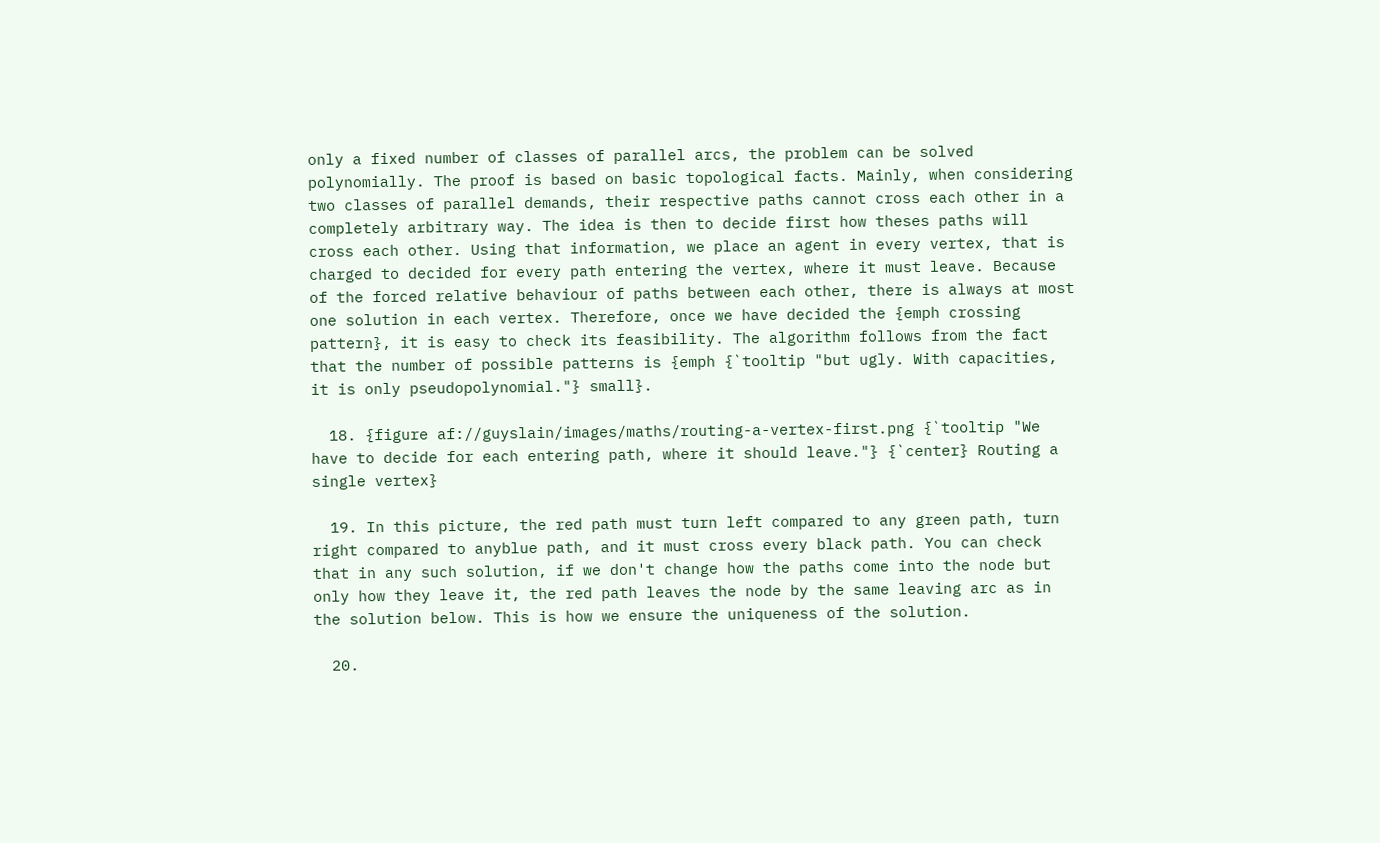only a fixed number of classes of parallel arcs, the problem can be solved polynomially. The proof is based on basic topological facts. Mainly, when considering two classes of parallel demands, their respective paths cannot cross each other in a completely arbitrary way. The idea is then to decide first how theses paths will cross each other. Using that information, we place an agent in every vertex, that is charged to decided for every path entering the vertex, where it must leave. Because of the forced relative behaviour of paths between each other, there is always at most one solution in each vertex. Therefore, once we have decided the {emph crossing pattern}, it is easy to check its feasibility. The algorithm follows from the fact that the number of possible patterns is {emph {`tooltip "but ugly. With capacities, it is only pseudopolynomial."} small}.

  18. {figure af://guyslain/images/maths/routing-a-vertex-first.png {`tooltip "We have to decide for each entering path, where it should leave."} {`center} Routing a single vertex}

  19. In this picture, the red path must turn left compared to any green path, turn right compared to anyblue path, and it must cross every black path. You can check that in any such solution, if we don't change how the paths come into the node but only how they leave it, the red path leaves the node by the same leaving arc as in the solution below. This is how we ensure the uniqueness of the solution.

  20.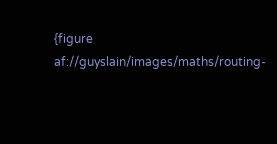{figure af://guyslain/images/maths/routing-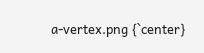a-vertex.png {`center}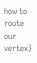how to route our vertex}